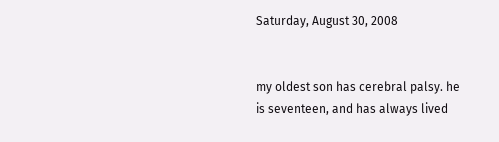Saturday, August 30, 2008


my oldest son has cerebral palsy. he is seventeen, and has always lived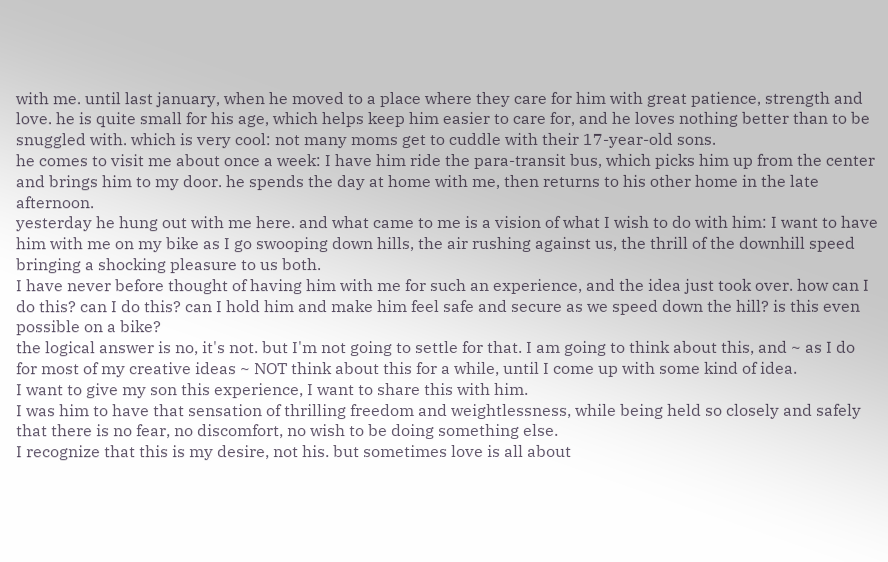with me. until last january, when he moved to a place where they care for him with great patience, strength and love. he is quite small for his age, which helps keep him easier to care for, and he loves nothing better than to be snuggled with. which is very cool: not many moms get to cuddle with their 17-year-old sons.
he comes to visit me about once a week: I have him ride the para-transit bus, which picks him up from the center and brings him to my door. he spends the day at home with me, then returns to his other home in the late afternoon.
yesterday he hung out with me here. and what came to me is a vision of what I wish to do with him: I want to have him with me on my bike as I go swooping down hills, the air rushing against us, the thrill of the downhill speed bringing a shocking pleasure to us both.
I have never before thought of having him with me for such an experience, and the idea just took over. how can I do this? can I do this? can I hold him and make him feel safe and secure as we speed down the hill? is this even possible on a bike?
the logical answer is no, it's not. but I'm not going to settle for that. I am going to think about this, and ~ as I do for most of my creative ideas ~ NOT think about this for a while, until I come up with some kind of idea.
I want to give my son this experience, I want to share this with him.
I was him to have that sensation of thrilling freedom and weightlessness, while being held so closely and safely that there is no fear, no discomfort, no wish to be doing something else.
I recognize that this is my desire, not his. but sometimes love is all about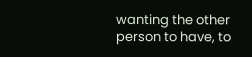wanting the other person to have, to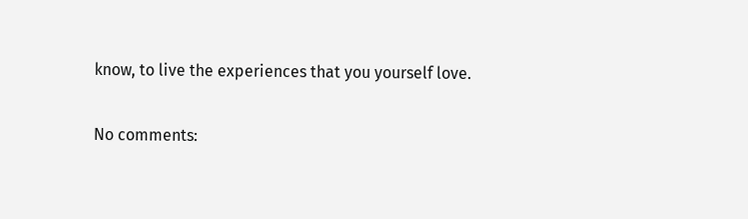know, to live the experiences that you yourself love.

No comments: